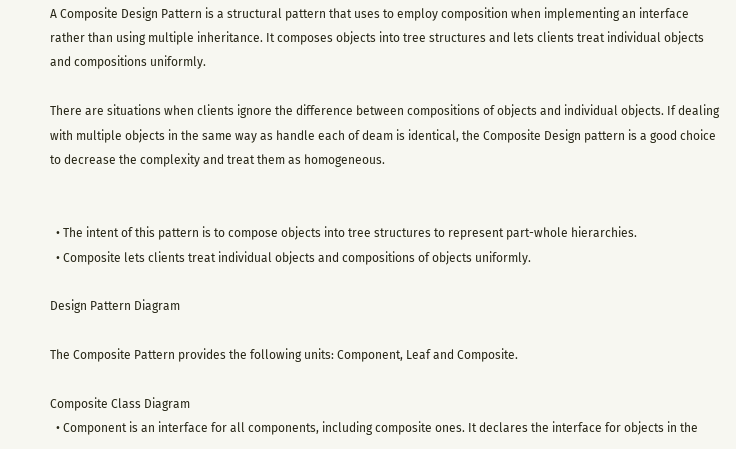A Composite Design Pattern is a structural pattern that uses to employ composition when implementing an interface rather than using multiple inheritance. It composes objects into tree structures and lets clients treat individual objects and compositions uniformly.

There are situations when clients ignore the difference between compositions of objects and individual objects. If dealing with multiple objects in the same way as handle each of deam is identical, the Composite Design pattern is a good choice to decrease the complexity and treat them as homogeneous.


  • The intent of this pattern is to compose objects into tree structures to represent part-whole hierarchies.
  • Composite lets clients treat individual objects and compositions of objects uniformly.

Design Pattern Diagram

The Composite Pattern provides the following units: Component, Leaf and Composite.

Composite Class Diagram
  • Component is an interface for all components, including composite ones. It declares the interface for objects in the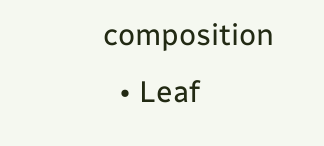composition
  • Leaf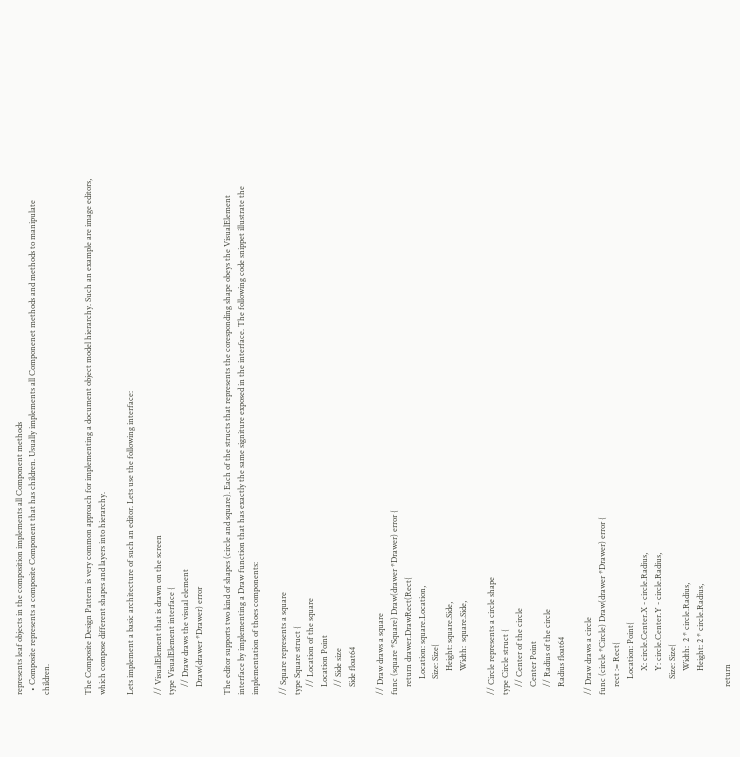represents leaf objects in the composition implements all Component methods
  • Composite represents a composite Component that has children. Usually implements all Componenet methods and methods to manipulate children.


The Composite Design Pattern is very common approach for implementing a document object model hierarchy. Such an example are image editors, which compose different shapes and layers into hierarchy.

Lets implement a basic architecture of such an editor. Lets use the following interface:

// VisualElement that is drawn on the screen
type VisualElement interface {
    // Draw draws the visual element
    Draw(drawer *Drawer) error

The editor supports two kind of shapes (circle and square). Each of the structs that represents the coresponding shape obeys the VisualElement interface by implementing a Draw function that has exactly the same signiture exposed in the interface. The following code snippet illustrate the implementation of thoes components:

// Square represents a square
type Square struct {
    // Location of the square
    Location Point
    // Side size
    Side float64

// Draw draws a square
func (square *Square) Draw(drawer *Drawer) error {
    return drawer.DrawRect(Rect{
        Location: square.Location,
        Size: Size{
            Height: square.Side,
            Width:  square.Side,

// Circle represents a circle shape
type Circle struct {
    // Center of the circle
    Center Point
    // Radius of the circle
    Radius float64

// Draw draws a circle
func (circle *Circle) Draw(drawer *Drawer) error {
    rect := Rect{
        Location: Point{
            X: circle.Center.X - circle.Radius,
            Y: circle.Center.Y - circle.Radius,
        Size: Size{
            Width:  2 * circle.Radius,
            Height: 2 * circle.Radius,

    return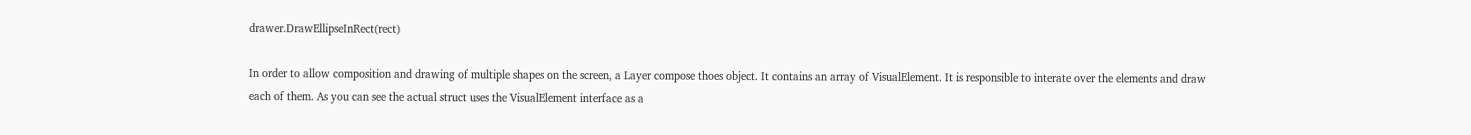drawer.DrawEllipseInRect(rect)

In order to allow composition and drawing of multiple shapes on the screen, a Layer compose thoes object. It contains an array of VisualElement. It is responsible to interate over the elements and draw each of them. As you can see the actual struct uses the VisualElement interface as a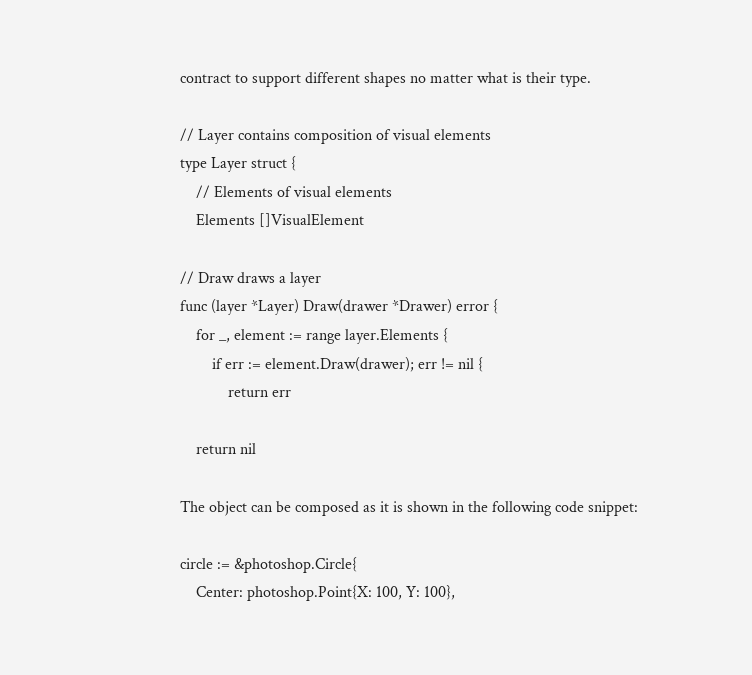contract to support different shapes no matter what is their type.

// Layer contains composition of visual elements
type Layer struct {
    // Elements of visual elements
    Elements []VisualElement

// Draw draws a layer
func (layer *Layer) Draw(drawer *Drawer) error {
    for _, element := range layer.Elements {
        if err := element.Draw(drawer); err != nil {
            return err

    return nil

The object can be composed as it is shown in the following code snippet:

circle := &photoshop.Circle{
    Center: photoshop.Point{X: 100, Y: 100},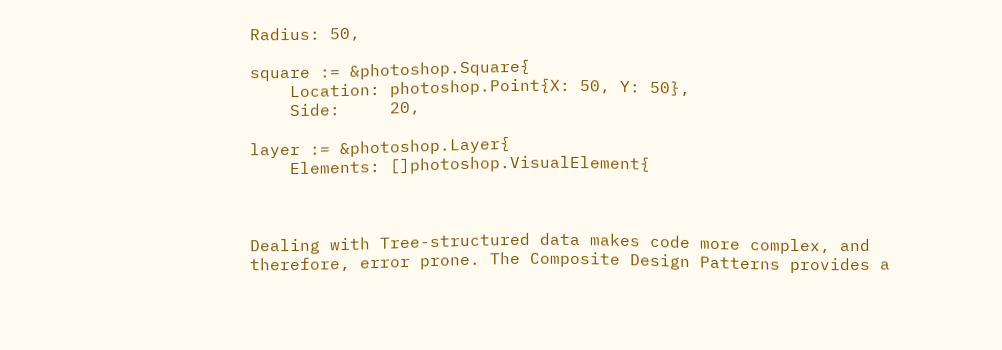Radius: 50,

square := &photoshop.Square{
    Location: photoshop.Point{X: 50, Y: 50},
    Side:     20,

layer := &photoshop.Layer{
    Elements: []photoshop.VisualElement{



Dealing with Tree-structured data makes code more complex, and therefore, error prone. The Composite Design Patterns provides a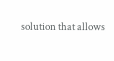solution that allows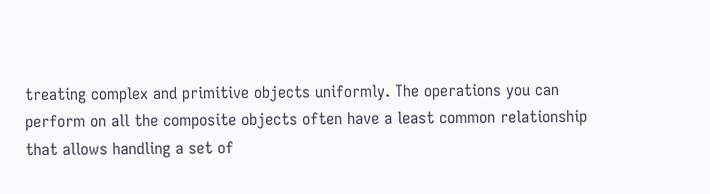treating complex and primitive objects uniformly. The operations you can perform on all the composite objects often have a least common relationship that allows handling a set of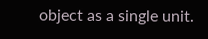object as a single unit.